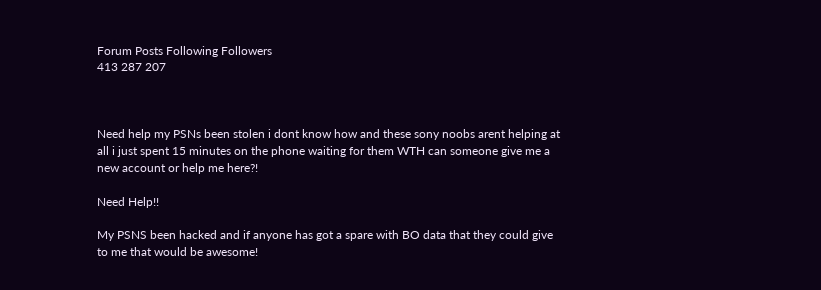Forum Posts Following Followers
413 287 207



Need help my PSNs been stolen i dont know how and these sony noobs arent helping at all i just spent 15 minutes on the phone waiting for them WTH can someone give me a new account or help me here?!

Need Help!!

My PSNS been hacked and if anyone has got a spare with BO data that they could give to me that would be awesome!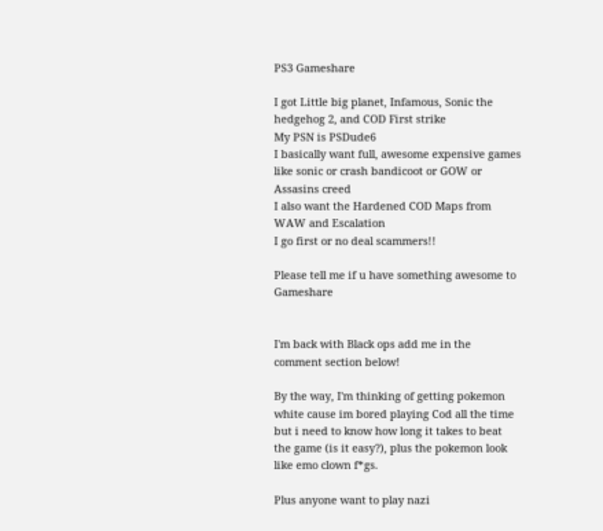PS3 Gameshare

I got Little big planet, Infamous, Sonic the hedgehog 2, and COD First strike
My PSN is PSDude6
I basically want full, awesome expensive games like sonic or crash bandicoot or GOW or Assasins creed
I also want the Hardened COD Maps from WAW and Escalation
I go first or no deal scammers!!

Please tell me if u have something awesome to Gameshare


I'm back with Black ops add me in the comment section below!

By the way, I'm thinking of getting pokemon white cause im bored playing Cod all the time but i need to know how long it takes to beat the game (is it easy?), plus the pokemon look like emo clown f*gs.

Plus anyone want to play nazi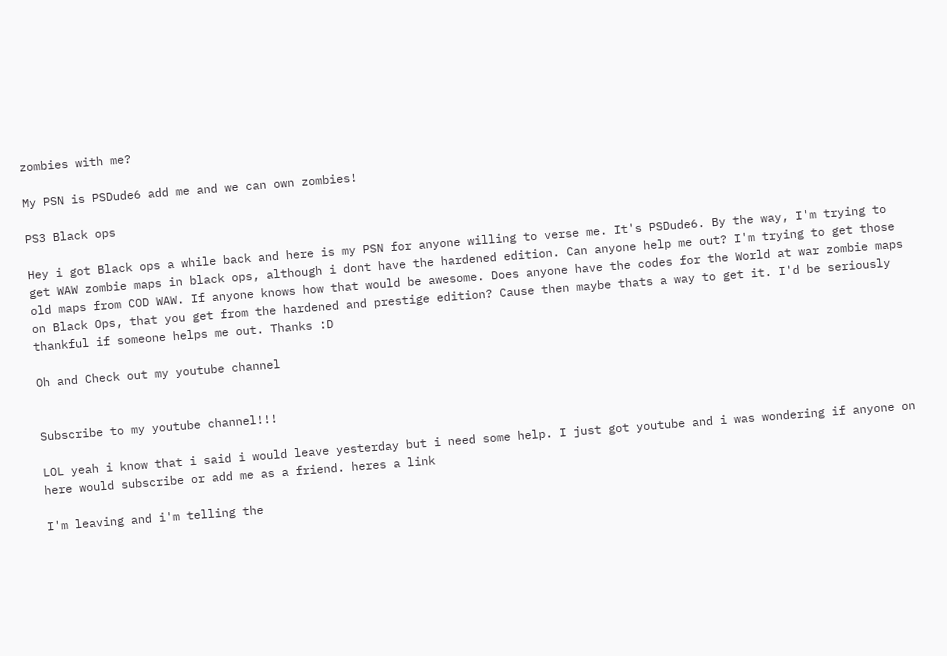zombies with me?

My PSN is PSDude6 add me and we can own zombies!

PS3 Black ops

Hey i got Black ops a while back and here is my PSN for anyone willing to verse me. It's PSDude6. By the way, I'm trying to get WAW zombie maps in black ops, although i dont have the hardened edition. Can anyone help me out? I'm trying to get those old maps from COD WAW. If anyone knows how that would be awesome. Does anyone have the codes for the World at war zombie maps on Black Ops, that you get from the hardened and prestige edition? Cause then maybe thats a way to get it. I'd be seriously thankful if someone helps me out. Thanks :D

Oh and Check out my youtube channel


Subscribe to my youtube channel!!!

LOL yeah i know that i said i would leave yesterday but i need some help. I just got youtube and i was wondering if anyone on here would subscribe or add me as a friend. heres a link

I'm leaving and i'm telling the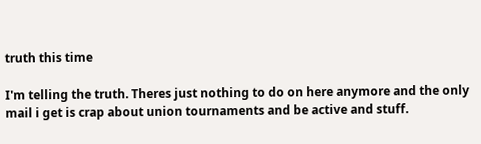truth this time

I'm telling the truth. Theres just nothing to do on here anymore and the only mail i get is crap about union tournaments and be active and stuff.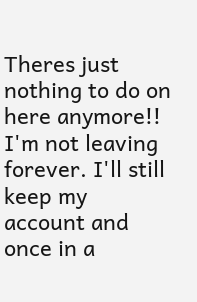Theres just nothing to do on here anymore!! I'm not leaving forever. I'll still keep my account and once in a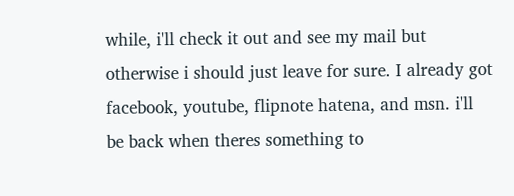while, i'll check it out and see my mail but otherwise i should just leave for sure. I already got facebook, youtube, flipnote hatena, and msn. i'll be back when theres something to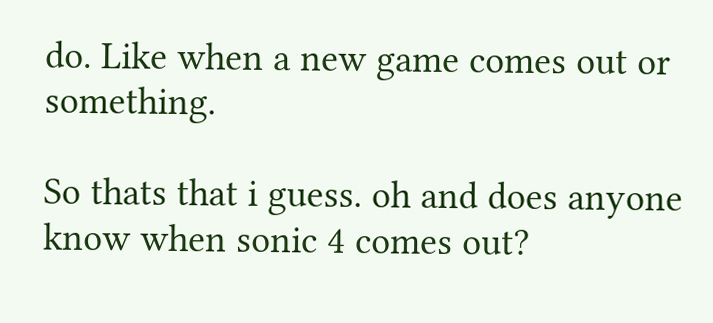do. Like when a new game comes out or something.

So thats that i guess. oh and does anyone know when sonic 4 comes out?